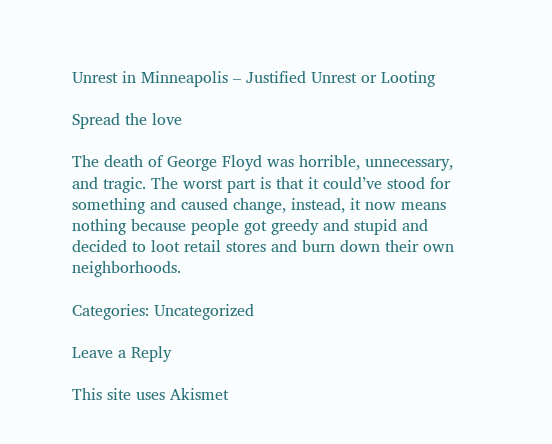Unrest in Minneapolis – Justified Unrest or Looting

Spread the love

The death of George Floyd was horrible, unnecessary, and tragic. The worst part is that it could’ve stood for something and caused change, instead, it now means nothing because people got greedy and stupid and decided to loot retail stores and burn down their own neighborhoods.

Categories: Uncategorized

Leave a Reply

This site uses Akismet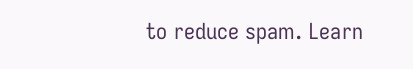to reduce spam. Learn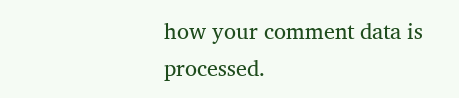how your comment data is processed.